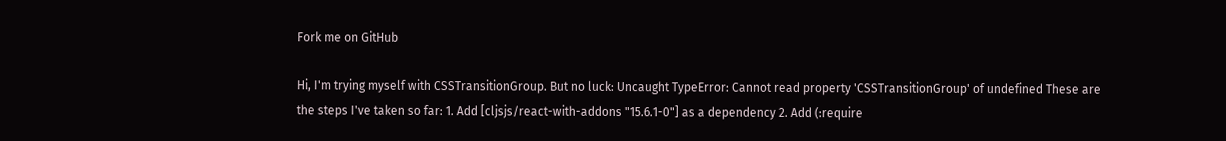Fork me on GitHub

Hi, I'm trying myself with CSSTransitionGroup. But no luck: Uncaught TypeError: Cannot read property 'CSSTransitionGroup' of undefined These are the steps I've taken so far: 1. Add [cljsjs/react-with-addons "15.6.1-0"] as a dependency 2. Add (:require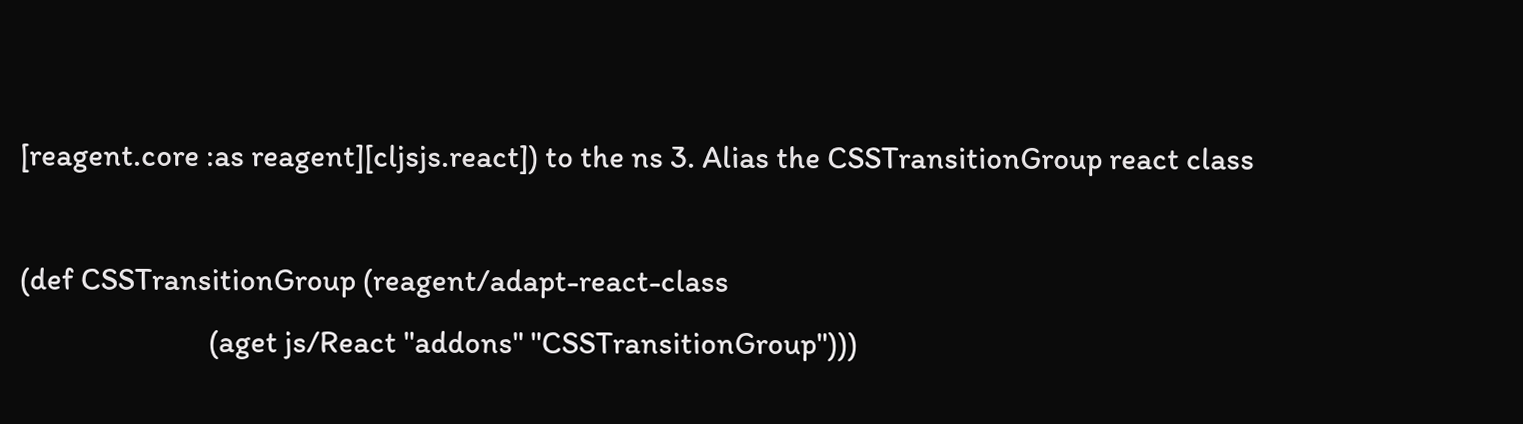[reagent.core :as reagent][cljsjs.react]) to the ns 3. Alias the CSSTransitionGroup react class

(def CSSTransitionGroup (reagent/adapt-react-class
                           (aget js/React "addons" "CSSTransitionGroup")))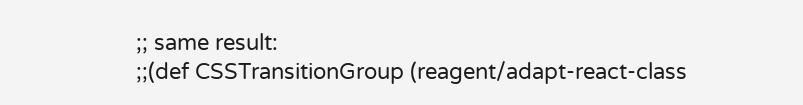;; same result:
;;(def CSSTransitionGroup (reagent/adapt-react-class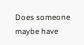Does someone maybe have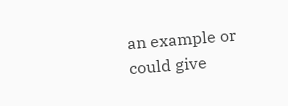an example or could give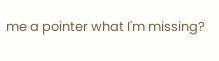me a pointer what I'm missing?